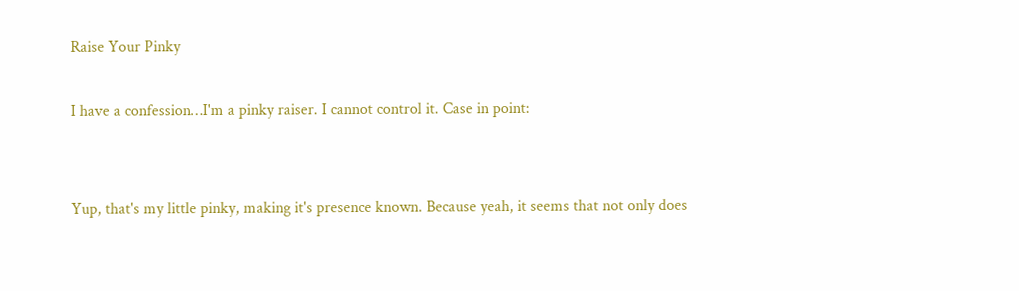Raise Your Pinky

I have a confession…I'm a pinky raiser. I cannot control it. Case in point:


Yup, that's my little pinky, making it's presence known. Because yeah, it seems that not only does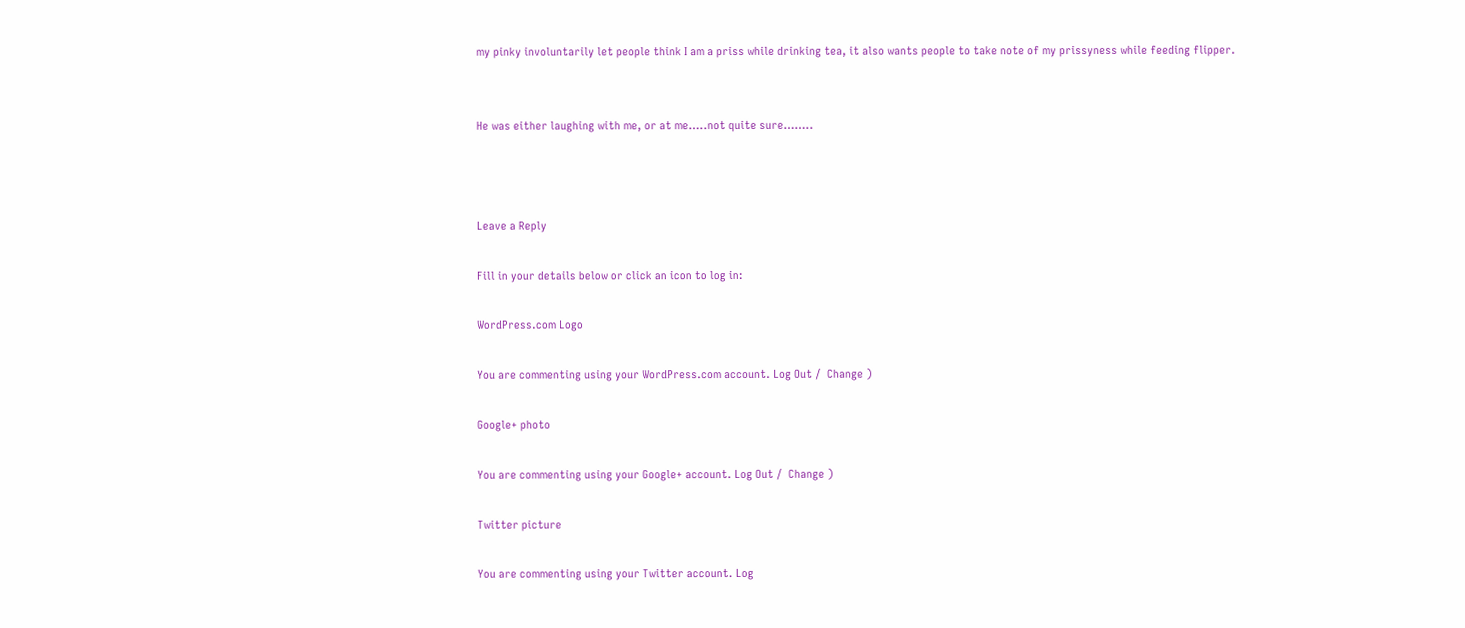my pinky involuntarily let people think I am a priss while drinking tea, it also wants people to take note of my prissyness while feeding flipper.


He was either laughing with me, or at me…..not quite sure……..



Leave a Reply

Fill in your details below or click an icon to log in:

WordPress.com Logo

You are commenting using your WordPress.com account. Log Out /  Change )

Google+ photo

You are commenting using your Google+ account. Log Out /  Change )

Twitter picture

You are commenting using your Twitter account. Log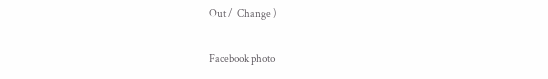Out /  Change )

Facebook photo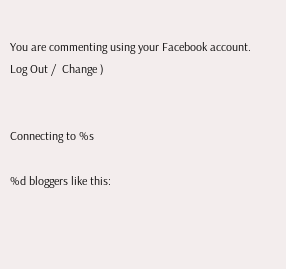You are commenting using your Facebook account. Log Out /  Change )


Connecting to %s

%d bloggers like this: